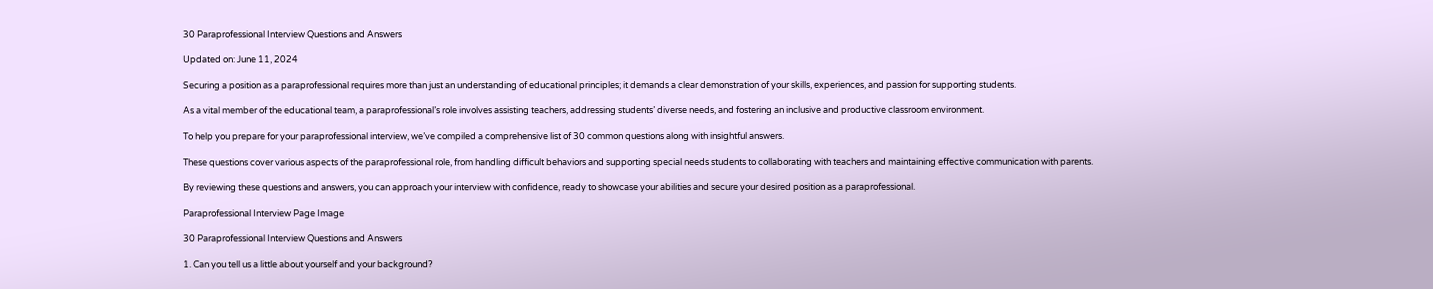30 Paraprofessional Interview Questions and Answers

Updated on: June 11, 2024

Securing a position as a paraprofessional requires more than just an understanding of educational principles; it demands a clear demonstration of your skills, experiences, and passion for supporting students.

As a vital member of the educational team, a paraprofessional’s role involves assisting teachers, addressing students’ diverse needs, and fostering an inclusive and productive classroom environment.

To help you prepare for your paraprofessional interview, we’ve compiled a comprehensive list of 30 common questions along with insightful answers.

These questions cover various aspects of the paraprofessional role, from handling difficult behaviors and supporting special needs students to collaborating with teachers and maintaining effective communication with parents.

By reviewing these questions and answers, you can approach your interview with confidence, ready to showcase your abilities and secure your desired position as a paraprofessional.

Paraprofessional Interview Page Image

30 Paraprofessional Interview Questions and Answers

1. Can you tell us a little about yourself and your background?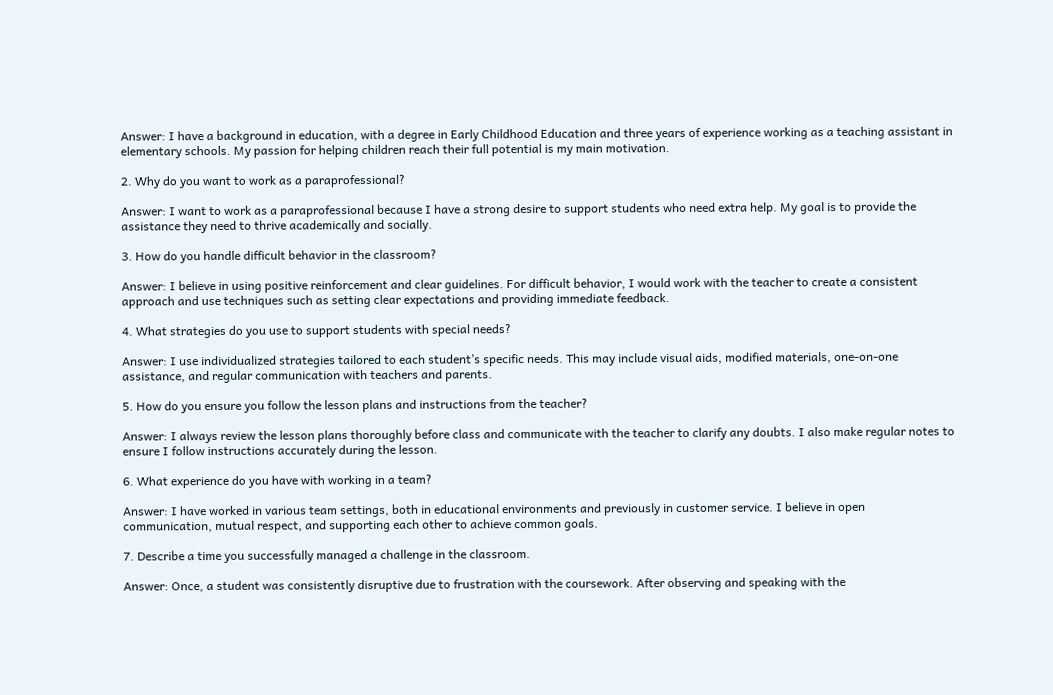Answer: I have a background in education, with a degree in Early Childhood Education and three years of experience working as a teaching assistant in elementary schools. My passion for helping children reach their full potential is my main motivation.

2. Why do you want to work as a paraprofessional?

Answer: I want to work as a paraprofessional because I have a strong desire to support students who need extra help. My goal is to provide the assistance they need to thrive academically and socially.

3. How do you handle difficult behavior in the classroom?

Answer: I believe in using positive reinforcement and clear guidelines. For difficult behavior, I would work with the teacher to create a consistent approach and use techniques such as setting clear expectations and providing immediate feedback.

4. What strategies do you use to support students with special needs?

Answer: I use individualized strategies tailored to each student’s specific needs. This may include visual aids, modified materials, one-on-one assistance, and regular communication with teachers and parents.

5. How do you ensure you follow the lesson plans and instructions from the teacher?

Answer: I always review the lesson plans thoroughly before class and communicate with the teacher to clarify any doubts. I also make regular notes to ensure I follow instructions accurately during the lesson.

6. What experience do you have with working in a team?

Answer: I have worked in various team settings, both in educational environments and previously in customer service. I believe in open communication, mutual respect, and supporting each other to achieve common goals.

7. Describe a time you successfully managed a challenge in the classroom.

Answer: Once, a student was consistently disruptive due to frustration with the coursework. After observing and speaking with the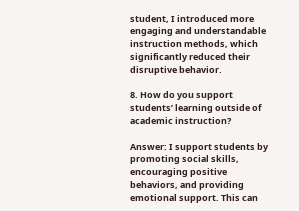student, I introduced more engaging and understandable instruction methods, which significantly reduced their disruptive behavior.

8. How do you support students’ learning outside of academic instruction?

Answer: I support students by promoting social skills, encouraging positive behaviors, and providing emotional support. This can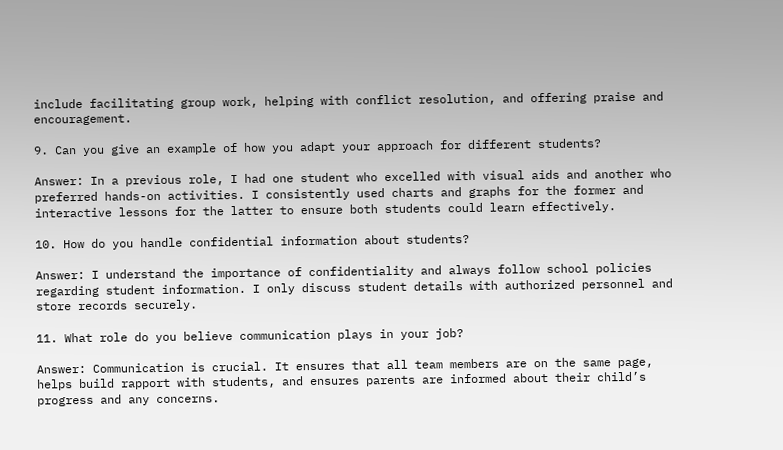include facilitating group work, helping with conflict resolution, and offering praise and encouragement.

9. Can you give an example of how you adapt your approach for different students?

Answer: In a previous role, I had one student who excelled with visual aids and another who preferred hands-on activities. I consistently used charts and graphs for the former and interactive lessons for the latter to ensure both students could learn effectively.

10. How do you handle confidential information about students?

Answer: I understand the importance of confidentiality and always follow school policies regarding student information. I only discuss student details with authorized personnel and store records securely.

11. What role do you believe communication plays in your job?

Answer: Communication is crucial. It ensures that all team members are on the same page, helps build rapport with students, and ensures parents are informed about their child’s progress and any concerns.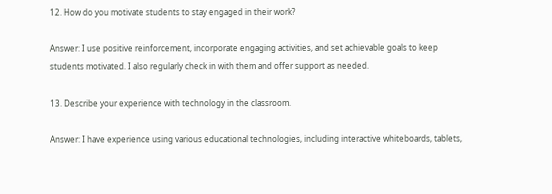12. How do you motivate students to stay engaged in their work?

Answer: I use positive reinforcement, incorporate engaging activities, and set achievable goals to keep students motivated. I also regularly check in with them and offer support as needed.

13. Describe your experience with technology in the classroom.

Answer: I have experience using various educational technologies, including interactive whiteboards, tablets,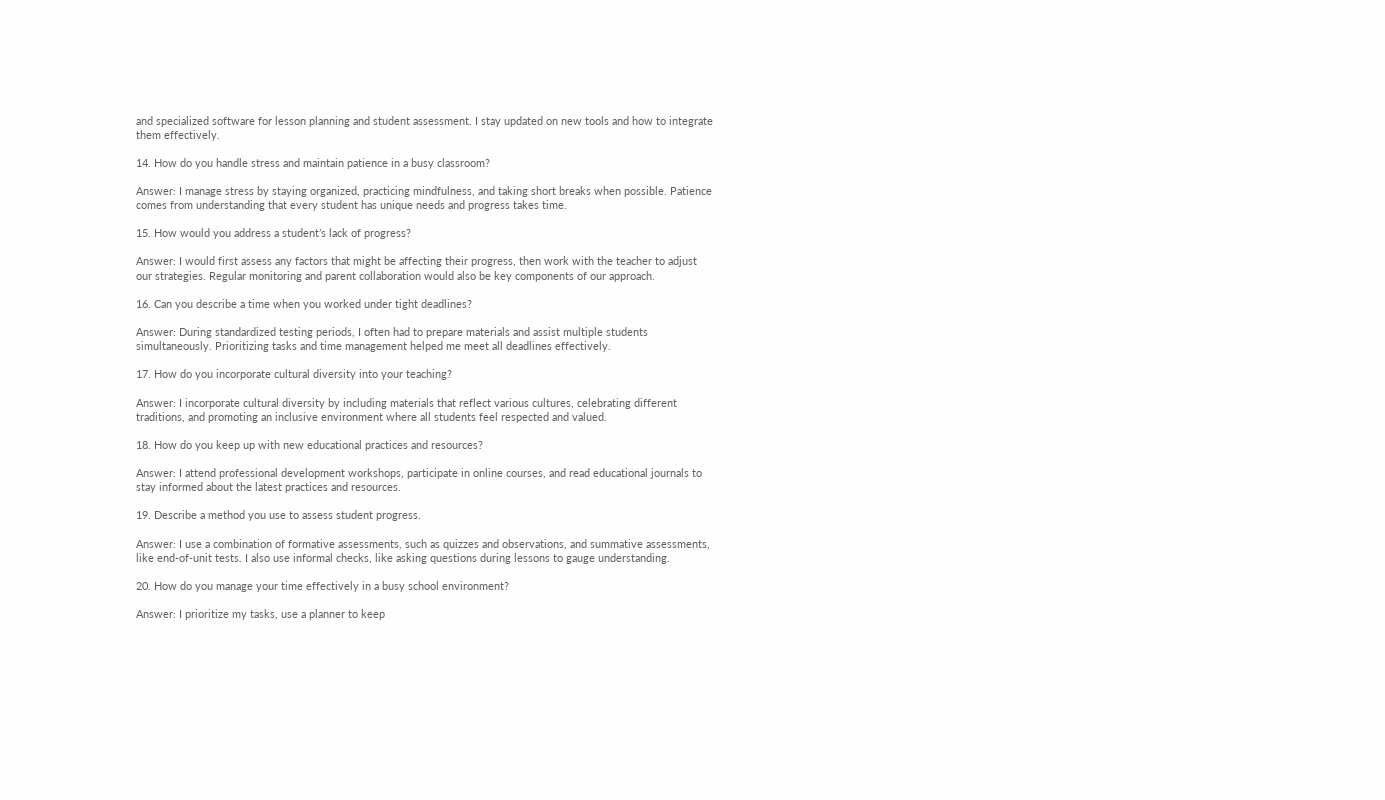and specialized software for lesson planning and student assessment. I stay updated on new tools and how to integrate them effectively.

14. How do you handle stress and maintain patience in a busy classroom?

Answer: I manage stress by staying organized, practicing mindfulness, and taking short breaks when possible. Patience comes from understanding that every student has unique needs and progress takes time.

15. How would you address a student’s lack of progress?

Answer: I would first assess any factors that might be affecting their progress, then work with the teacher to adjust our strategies. Regular monitoring and parent collaboration would also be key components of our approach.

16. Can you describe a time when you worked under tight deadlines?

Answer: During standardized testing periods, I often had to prepare materials and assist multiple students simultaneously. Prioritizing tasks and time management helped me meet all deadlines effectively.

17. How do you incorporate cultural diversity into your teaching?

Answer: I incorporate cultural diversity by including materials that reflect various cultures, celebrating different traditions, and promoting an inclusive environment where all students feel respected and valued.

18. How do you keep up with new educational practices and resources?

Answer: I attend professional development workshops, participate in online courses, and read educational journals to stay informed about the latest practices and resources.

19. Describe a method you use to assess student progress.

Answer: I use a combination of formative assessments, such as quizzes and observations, and summative assessments, like end-of-unit tests. I also use informal checks, like asking questions during lessons to gauge understanding.

20. How do you manage your time effectively in a busy school environment?

Answer: I prioritize my tasks, use a planner to keep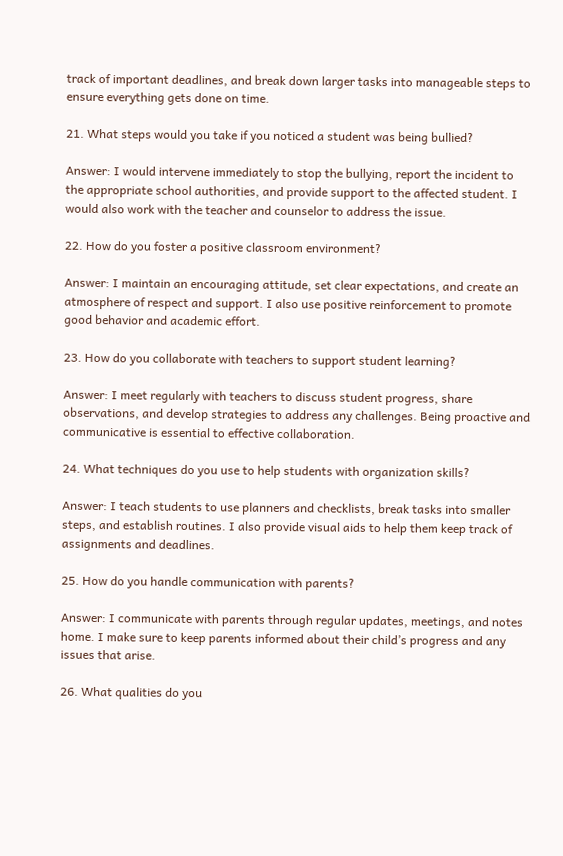track of important deadlines, and break down larger tasks into manageable steps to ensure everything gets done on time.

21. What steps would you take if you noticed a student was being bullied?

Answer: I would intervene immediately to stop the bullying, report the incident to the appropriate school authorities, and provide support to the affected student. I would also work with the teacher and counselor to address the issue.

22. How do you foster a positive classroom environment?

Answer: I maintain an encouraging attitude, set clear expectations, and create an atmosphere of respect and support. I also use positive reinforcement to promote good behavior and academic effort.

23. How do you collaborate with teachers to support student learning?

Answer: I meet regularly with teachers to discuss student progress, share observations, and develop strategies to address any challenges. Being proactive and communicative is essential to effective collaboration.

24. What techniques do you use to help students with organization skills?

Answer: I teach students to use planners and checklists, break tasks into smaller steps, and establish routines. I also provide visual aids to help them keep track of assignments and deadlines.

25. How do you handle communication with parents?

Answer: I communicate with parents through regular updates, meetings, and notes home. I make sure to keep parents informed about their child’s progress and any issues that arise.

26. What qualities do you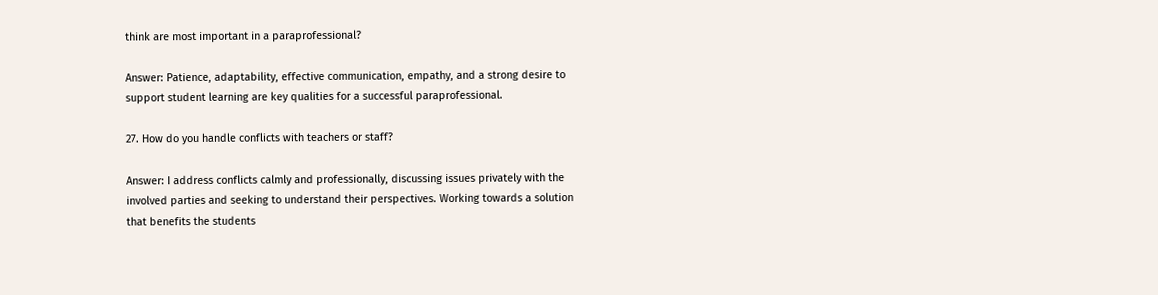think are most important in a paraprofessional?

Answer: Patience, adaptability, effective communication, empathy, and a strong desire to support student learning are key qualities for a successful paraprofessional.

27. How do you handle conflicts with teachers or staff?

Answer: I address conflicts calmly and professionally, discussing issues privately with the involved parties and seeking to understand their perspectives. Working towards a solution that benefits the students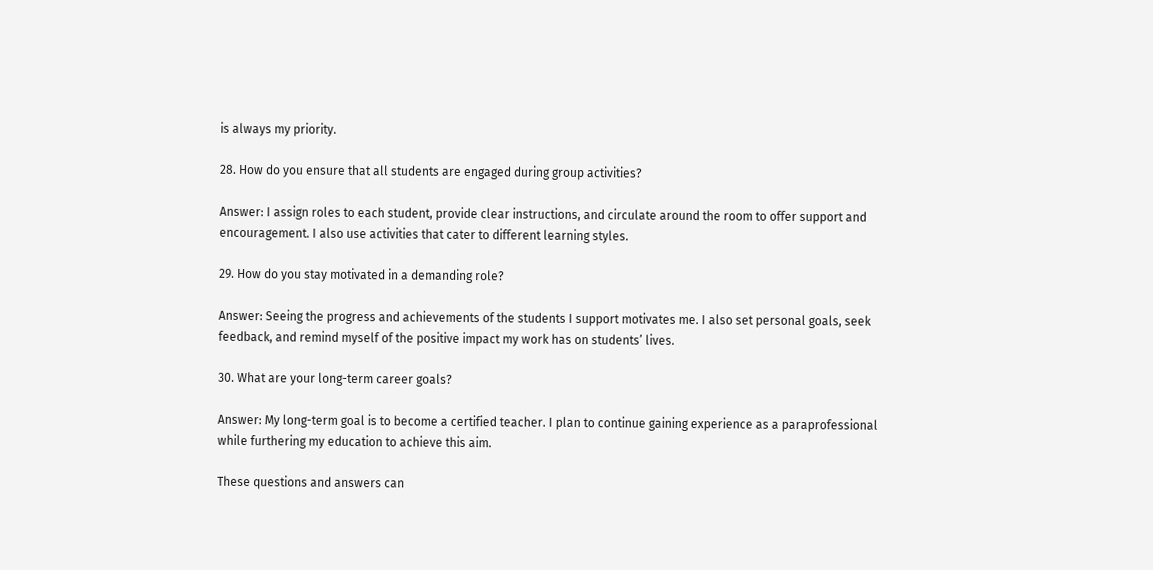is always my priority.

28. How do you ensure that all students are engaged during group activities?

Answer: I assign roles to each student, provide clear instructions, and circulate around the room to offer support and encouragement. I also use activities that cater to different learning styles.

29. How do you stay motivated in a demanding role?

Answer: Seeing the progress and achievements of the students I support motivates me. I also set personal goals, seek feedback, and remind myself of the positive impact my work has on students’ lives.

30. What are your long-term career goals?

Answer: My long-term goal is to become a certified teacher. I plan to continue gaining experience as a paraprofessional while furthering my education to achieve this aim.

These questions and answers can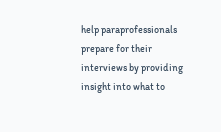help paraprofessionals prepare for their interviews by providing insight into what to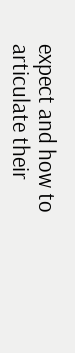expect and how to articulate their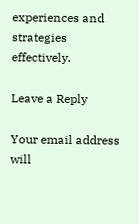experiences and strategies effectively.

Leave a Reply

Your email address will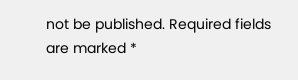not be published. Required fields are marked *